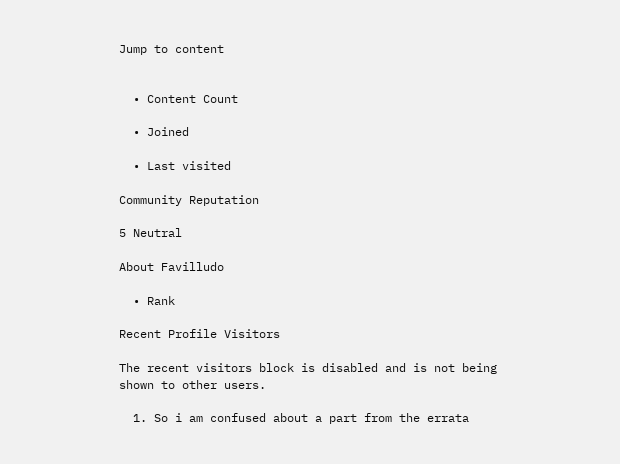Jump to content


  • Content Count

  • Joined

  • Last visited

Community Reputation

5 Neutral

About Favilludo

  • Rank

Recent Profile Visitors

The recent visitors block is disabled and is not being shown to other users.

  1. So i am confused about a part from the errata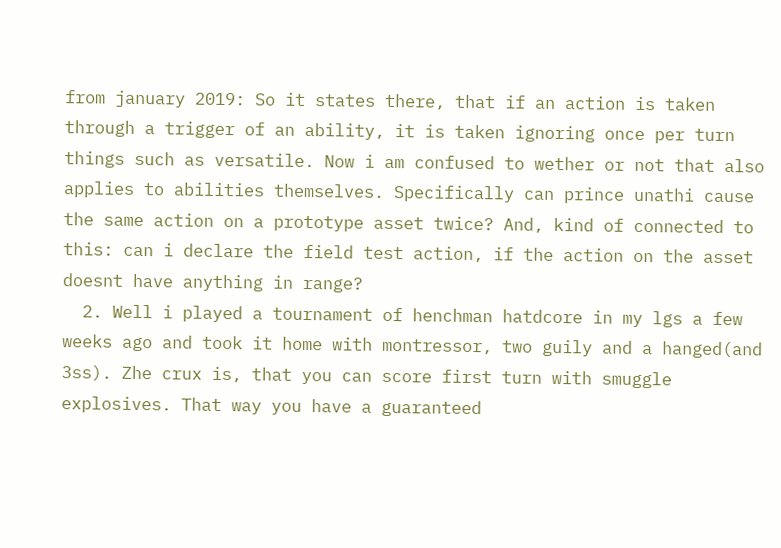from january 2019: So it states there, that if an action is taken through a trigger of an ability, it is taken ignoring once per turn things such as versatile. Now i am confused to wether or not that also applies to abilities themselves. Specifically can prince unathi cause the same action on a prototype asset twice? And, kind of connected to this: can i declare the field test action, if the action on the asset doesnt have anything in range?
  2. Well i played a tournament of henchman hatdcore in my lgs a few weeks ago and took it home with montressor, two guily and a hanged(and 3ss). Zhe crux is, that you can score first turn with smuggle explosives. That way you have a guaranteed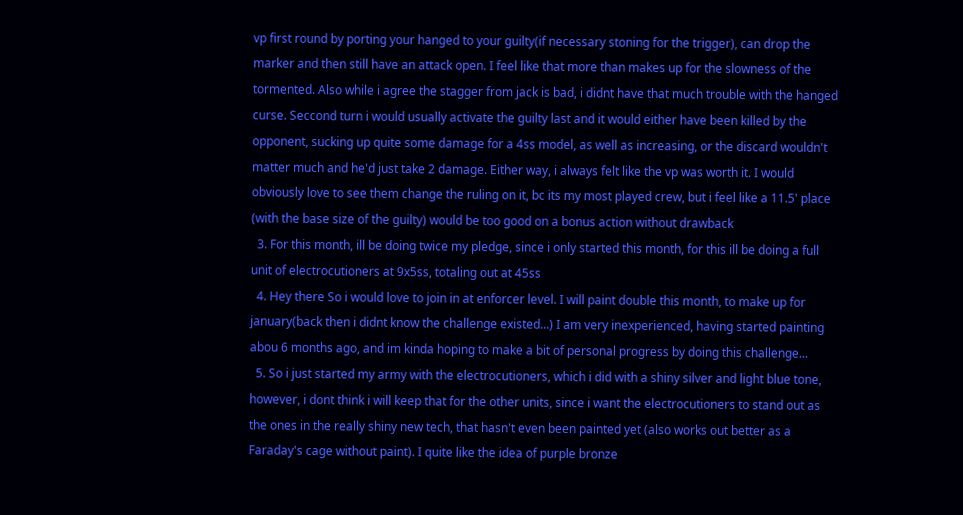vp first round by porting your hanged to your guilty(if necessary stoning for the trigger), can drop the marker and then still have an attack open. I feel like that more than makes up for the slowness of the tormented. Also while i agree the stagger from jack is bad, i didnt have that much trouble with the hanged curse. Seccond turn i would usually activate the guilty last and it would either have been killed by the opponent, sucking up quite some damage for a 4ss model, as well as increasing, or the discard wouldn't matter much and he'd just take 2 damage. Either way, i always felt like the vp was worth it. I would obviously love to see them change the ruling on it, bc its my most played crew, but i feel like a 11.5' place (with the base size of the guilty) would be too good on a bonus action without drawback
  3. For this month, ill be doing twice my pledge, since i only started this month, for this ill be doing a full unit of electrocutioners at 9x5ss, totaling out at 45ss
  4. Hey there So i would love to join in at enforcer level. I will paint double this month, to make up for january(back then i didnt know the challenge existed...) I am very inexperienced, having started painting abou 6 months ago, and im kinda hoping to make a bit of personal progress by doing this challenge...
  5. So i just started my army with the electrocutioners, which i did with a shiny silver and light blue tone, however, i dont think i will keep that for the other units, since i want the electrocutioners to stand out as the ones in the really shiny new tech, that hasn't even been painted yet (also works out better as a Faraday's cage without paint). I quite like the idea of purple bronze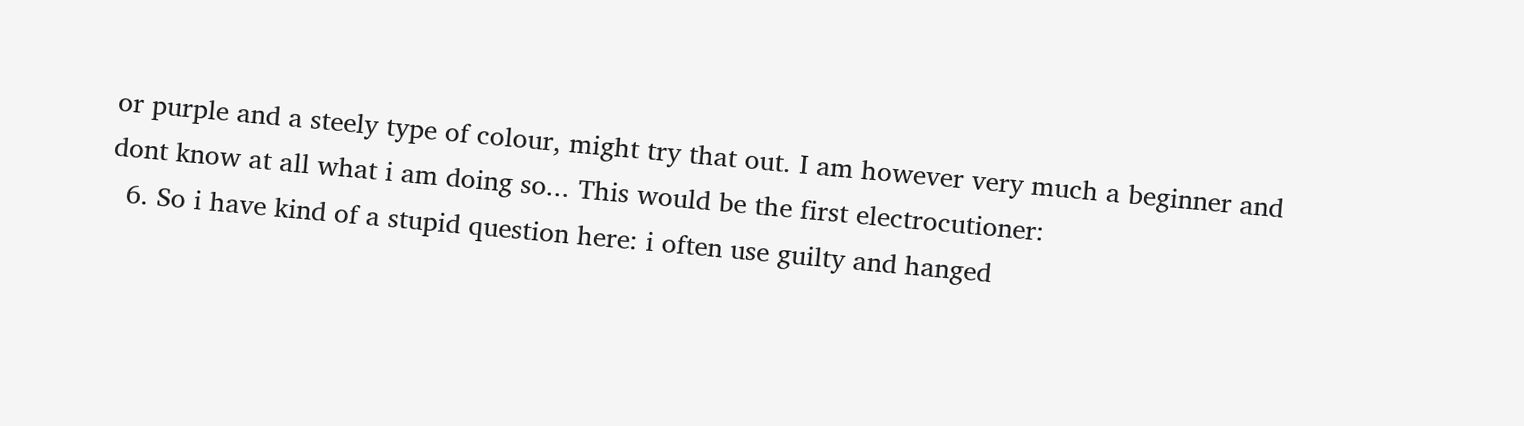or purple and a steely type of colour, might try that out. I am however very much a beginner and dont know at all what i am doing so... This would be the first electrocutioner:
  6. So i have kind of a stupid question here: i often use guilty and hanged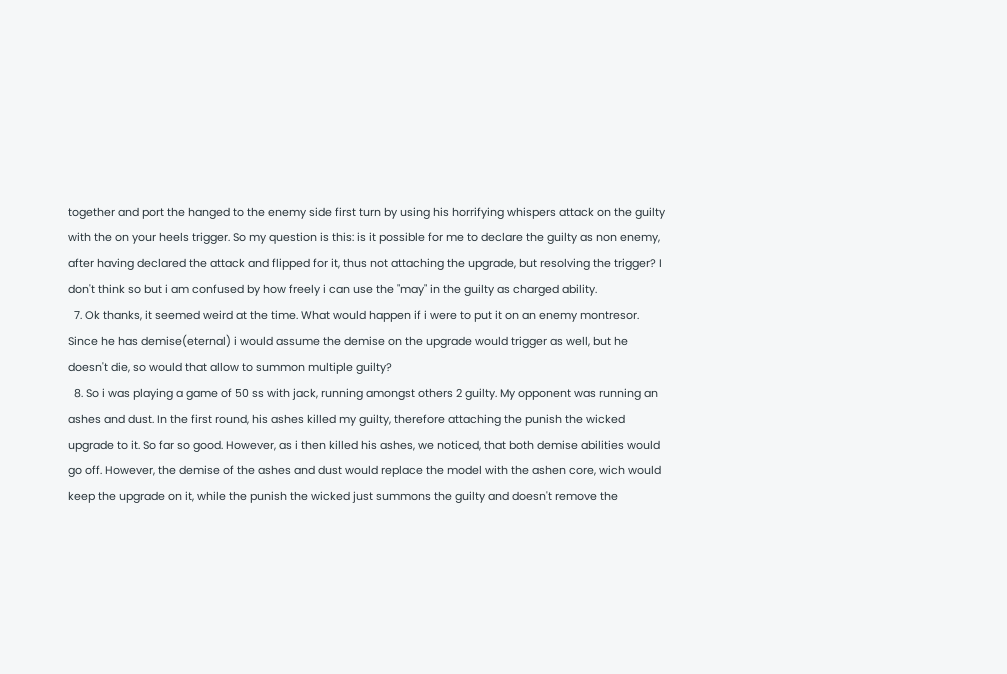together and port the hanged to the enemy side first turn by using his horrifying whispers attack on the guilty with the on your heels trigger. So my question is this: is it possible for me to declare the guilty as non enemy, after having declared the attack and flipped for it, thus not attaching the upgrade, but resolving the trigger? I don't think so but i am confused by how freely i can use the "may" in the guilty as charged ability.
  7. Ok thanks, it seemed weird at the time. What would happen if i were to put it on an enemy montresor. Since he has demise(eternal) i would assume the demise on the upgrade would trigger as well, but he doesn't die, so would that allow to summon multiple guilty?
  8. So i was playing a game of 50 ss with jack, running amongst others 2 guilty. My opponent was running an ashes and dust. In the first round, his ashes killed my guilty, therefore attaching the punish the wicked upgrade to it. So far so good. However, as i then killed his ashes, we noticed, that both demise abilities would go off. However, the demise of the ashes and dust would replace the model with the ashen core, wich would keep the upgrade on it, while the punish the wicked just summons the guilty and doesn't remove the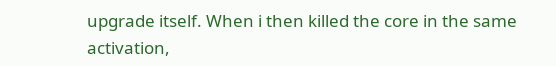upgrade itself. When i then killed the core in the same activation,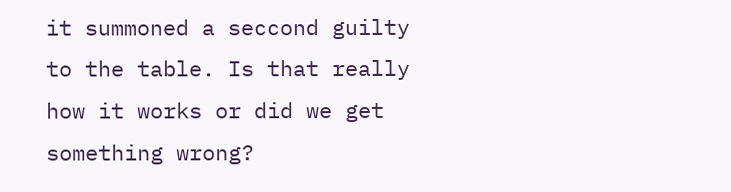it summoned a seccond guilty to the table. Is that really how it works or did we get something wrong?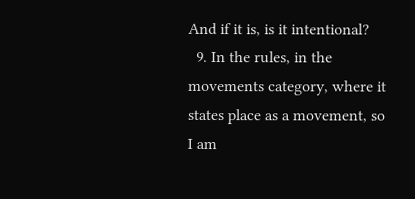And if it is, is it intentional?
  9. In the rules, in the movements category, where it states place as a movement, so I am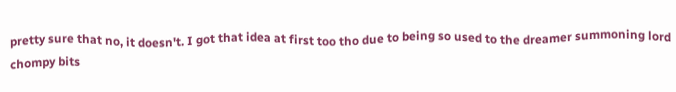pretty sure that no, it doesn't. I got that idea at first too tho due to being so used to the dreamer summoning lord chompy bits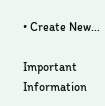• Create New...

Important Information